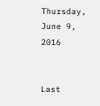Thursday, June 9, 2016


Last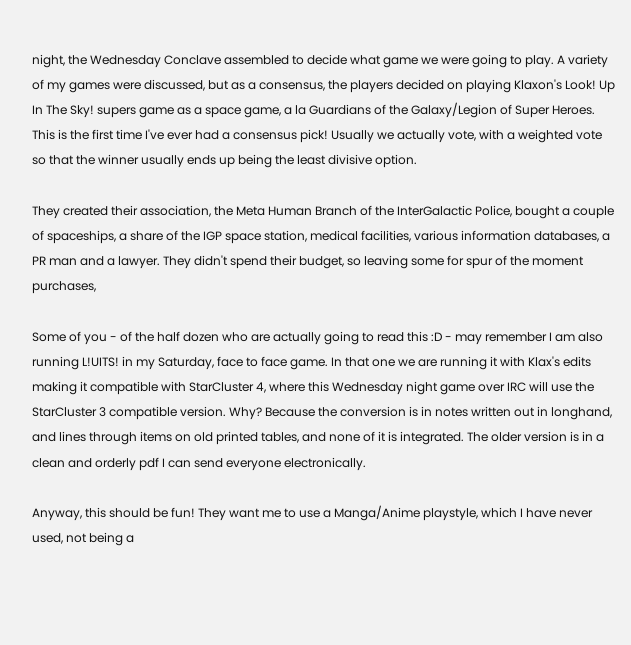night, the Wednesday Conclave assembled to decide what game we were going to play. A variety of my games were discussed, but as a consensus, the players decided on playing Klaxon's Look! Up In The Sky! supers game as a space game, a la Guardians of the Galaxy/Legion of Super Heroes. This is the first time I've ever had a consensus pick! Usually we actually vote, with a weighted vote so that the winner usually ends up being the least divisive option.

They created their association, the Meta Human Branch of the InterGalactic Police, bought a couple of spaceships, a share of the IGP space station, medical facilities, various information databases, a PR man and a lawyer. They didn't spend their budget, so leaving some for spur of the moment purchases,

Some of you - of the half dozen who are actually going to read this :D - may remember I am also running L!UITS! in my Saturday, face to face game. In that one we are running it with Klax's edits making it compatible with StarCluster 4, where this Wednesday night game over IRC will use the StarCluster 3 compatible version. Why? Because the conversion is in notes written out in longhand, and lines through items on old printed tables, and none of it is integrated. The older version is in a clean and orderly pdf I can send everyone electronically.

Anyway, this should be fun! They want me to use a Manga/Anime playstyle, which I have never used, not being a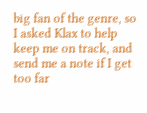big fan of the genre, so I asked Klax to help keep me on track, and send me a note if I get too far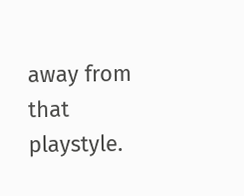away from that playstyle.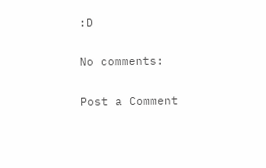:D

No comments:

Post a Comment